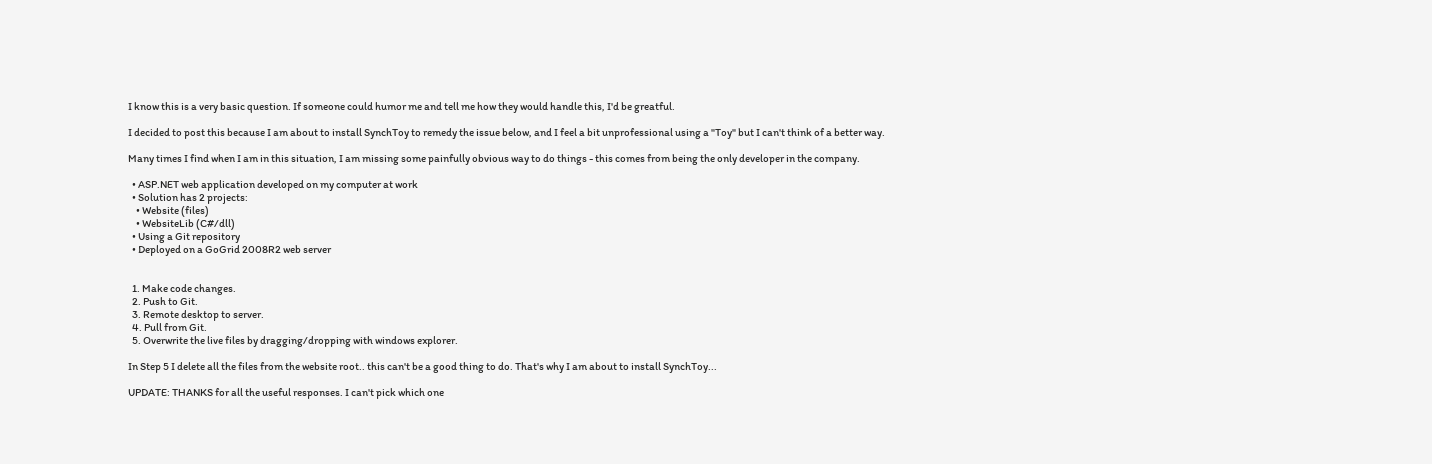I know this is a very basic question. If someone could humor me and tell me how they would handle this, I'd be greatful.

I decided to post this because I am about to install SynchToy to remedy the issue below, and I feel a bit unprofessional using a "Toy" but I can't think of a better way.

Many times I find when I am in this situation, I am missing some painfully obvious way to do things - this comes from being the only developer in the company.

  • ASP.NET web application developed on my computer at work
  • Solution has 2 projects:
    • Website (files)
    • WebsiteLib (C#/dll)
  • Using a Git repository
  • Deployed on a GoGrid 2008R2 web server


  1. Make code changes.
  2. Push to Git.
  3. Remote desktop to server.
  4. Pull from Git.
  5. Overwrite the live files by dragging/dropping with windows explorer.

In Step 5 I delete all the files from the website root.. this can't be a good thing to do. That's why I am about to install SynchToy...

UPDATE: THANKS for all the useful responses. I can't pick which one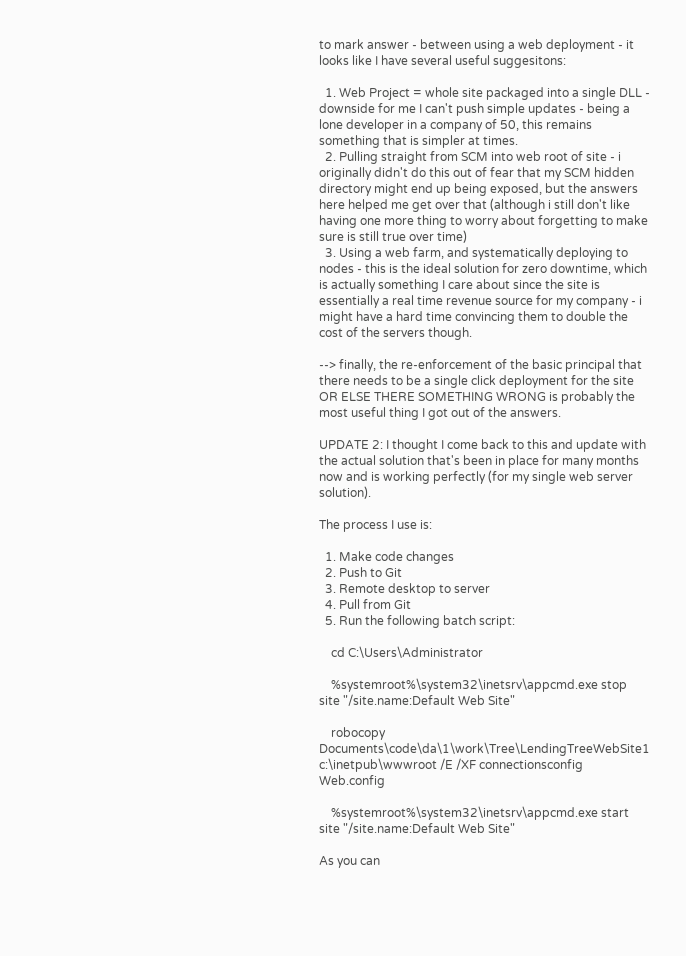to mark answer - between using a web deployment - it looks like I have several useful suggesitons:

  1. Web Project = whole site packaged into a single DLL - downside for me I can't push simple updates - being a lone developer in a company of 50, this remains something that is simpler at times.
  2. Pulling straight from SCM into web root of site - i originally didn't do this out of fear that my SCM hidden directory might end up being exposed, but the answers here helped me get over that (although i still don't like having one more thing to worry about forgetting to make sure is still true over time)
  3. Using a web farm, and systematically deploying to nodes - this is the ideal solution for zero downtime, which is actually something I care about since the site is essentially a real time revenue source for my company - i might have a hard time convincing them to double the cost of the servers though.

--> finally, the re-enforcement of the basic principal that there needs to be a single click deployment for the site OR ELSE THERE SOMETHING WRONG is probably the most useful thing I got out of the answers.

UPDATE 2: I thought I come back to this and update with the actual solution that's been in place for many months now and is working perfectly (for my single web server solution).

The process I use is:

  1. Make code changes
  2. Push to Git
  3. Remote desktop to server
  4. Pull from Git
  5. Run the following batch script:

    cd C:\Users\Administrator

    %systemroot%\system32\inetsrv\appcmd.exe stop site "/site.name:Default Web Site"

    robocopy Documents\code\da\1\work\Tree\LendingTreeWebSite1 c:\inetpub\wwwroot /E /XF connectionsconfig Web.config

    %systemroot%\system32\inetsrv\appcmd.exe start site "/site.name:Default Web Site"

As you can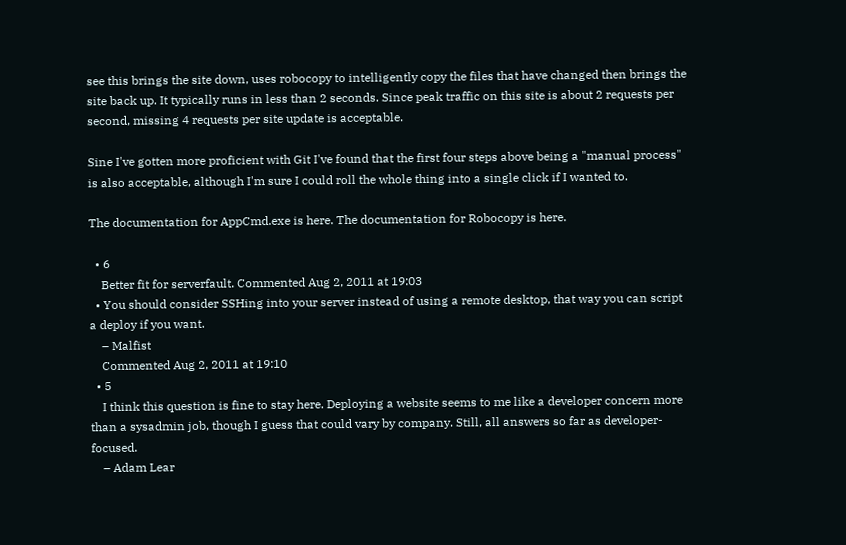see this brings the site down, uses robocopy to intelligently copy the files that have changed then brings the site back up. It typically runs in less than 2 seconds. Since peak traffic on this site is about 2 requests per second, missing 4 requests per site update is acceptable.

Sine I've gotten more proficient with Git I've found that the first four steps above being a "manual process" is also acceptable, although I'm sure I could roll the whole thing into a single click if I wanted to.

The documentation for AppCmd.exe is here. The documentation for Robocopy is here.

  • 6
    Better fit for serverfault. Commented Aug 2, 2011 at 19:03
  • You should consider SSHing into your server instead of using a remote desktop, that way you can script a deploy if you want.
    – Malfist
    Commented Aug 2, 2011 at 19:10
  • 5
    I think this question is fine to stay here. Deploying a website seems to me like a developer concern more than a sysadmin job, though I guess that could vary by company. Still, all answers so far as developer-focused.
    – Adam Lear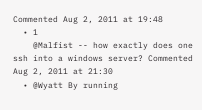Commented Aug 2, 2011 at 19:48
  • 1
    @Malfist -- how exactly does one ssh into a windows server? Commented Aug 2, 2011 at 21:30
  • @Wyatt By running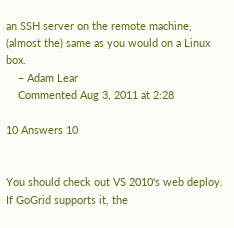an SSH server on the remote machine, (almost the) same as you would on a Linux box.
    – Adam Lear
    Commented Aug 3, 2011 at 2:28

10 Answers 10


You should check out VS 2010's web deploy. If GoGrid supports it, the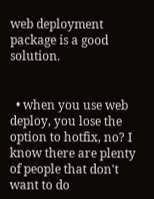web deployment package is a good solution.


  • when you use web deploy, you lose the option to hotfix, no? I know there are plenty of people that don't want to do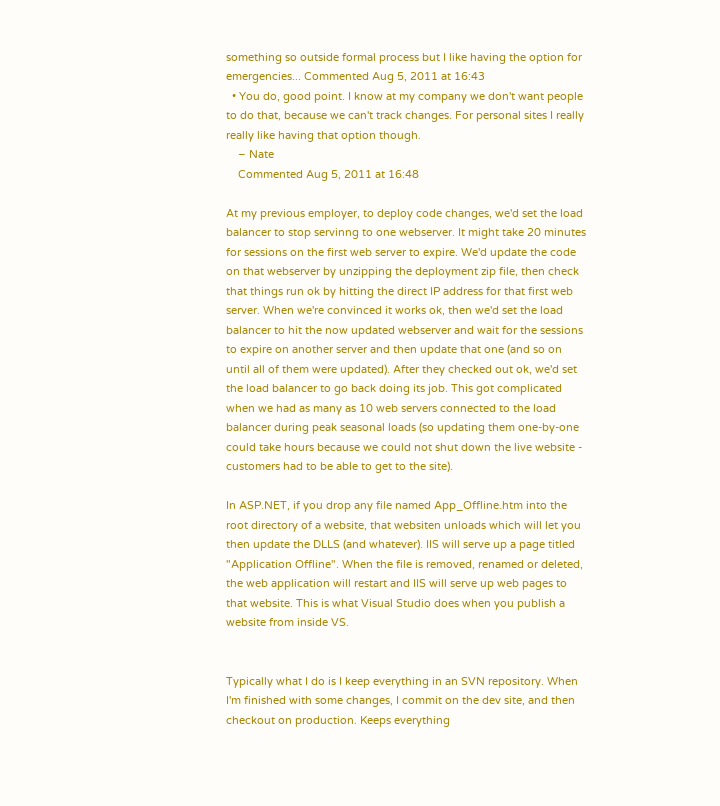something so outside formal process but I like having the option for emergencies... Commented Aug 5, 2011 at 16:43
  • You do, good point. I know at my company we don't want people to do that, because we can't track changes. For personal sites I really really like having that option though.
    – Nate
    Commented Aug 5, 2011 at 16:48

At my previous employer, to deploy code changes, we'd set the load balancer to stop servinng to one webserver. It might take 20 minutes for sessions on the first web server to expire. We'd update the code on that webserver by unzipping the deployment zip file, then check that things run ok by hitting the direct IP address for that first web server. When we're convinced it works ok, then we'd set the load balancer to hit the now updated webserver and wait for the sessions to expire on another server and then update that one (and so on until all of them were updated). After they checked out ok, we'd set the load balancer to go back doing its job. This got complicated when we had as many as 10 web servers connected to the load balancer during peak seasonal loads (so updating them one-by-one could take hours because we could not shut down the live website - customers had to be able to get to the site).

In ASP.NET, if you drop any file named App_Offline.htm into the root directory of a website, that websiten unloads which will let you then update the DLLS (and whatever). IIS will serve up a page titled "Application Offline". When the file is removed, renamed or deleted, the web application will restart and IIS will serve up web pages to that website. This is what Visual Studio does when you publish a website from inside VS.


Typically what I do is I keep everything in an SVN repository. When I'm finished with some changes, I commit on the dev site, and then checkout on production. Keeps everything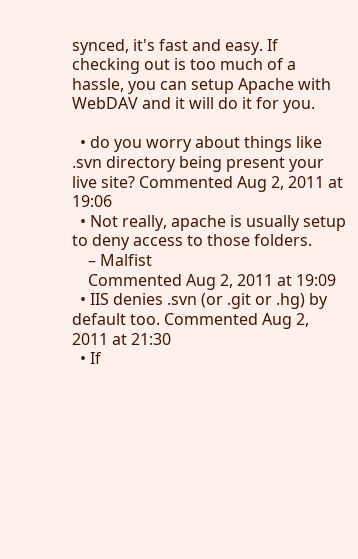synced, it's fast and easy. If checking out is too much of a hassle, you can setup Apache with WebDAV and it will do it for you.

  • do you worry about things like .svn directory being present your live site? Commented Aug 2, 2011 at 19:06
  • Not really, apache is usually setup to deny access to those folders.
    – Malfist
    Commented Aug 2, 2011 at 19:09
  • IIS denies .svn (or .git or .hg) by default too. Commented Aug 2, 2011 at 21:30
  • If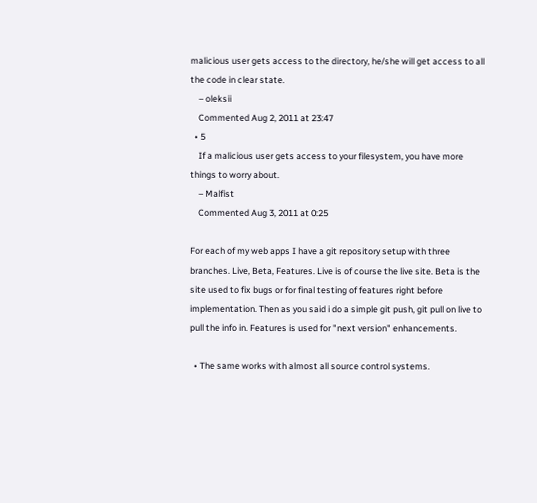malicious user gets access to the directory, he/she will get access to all the code in clear state.
    – oleksii
    Commented Aug 2, 2011 at 23:47
  • 5
    If a malicious user gets access to your filesystem, you have more things to worry about.
    – Malfist
    Commented Aug 3, 2011 at 0:25

For each of my web apps I have a git repository setup with three branches. Live, Beta, Features. Live is of course the live site. Beta is the site used to fix bugs or for final testing of features right before implementation. Then as you said i do a simple git push, git pull on live to pull the info in. Features is used for "next version" enhancements.

  • The same works with almost all source control systems.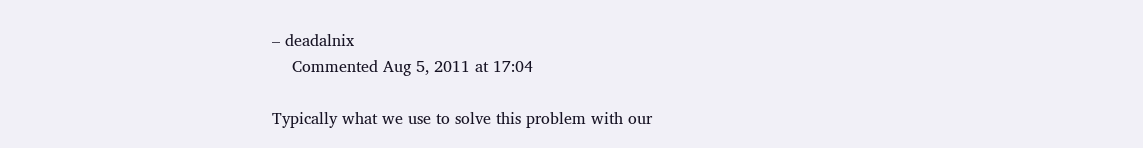– deadalnix
    Commented Aug 5, 2011 at 17:04

Typically what we use to solve this problem with our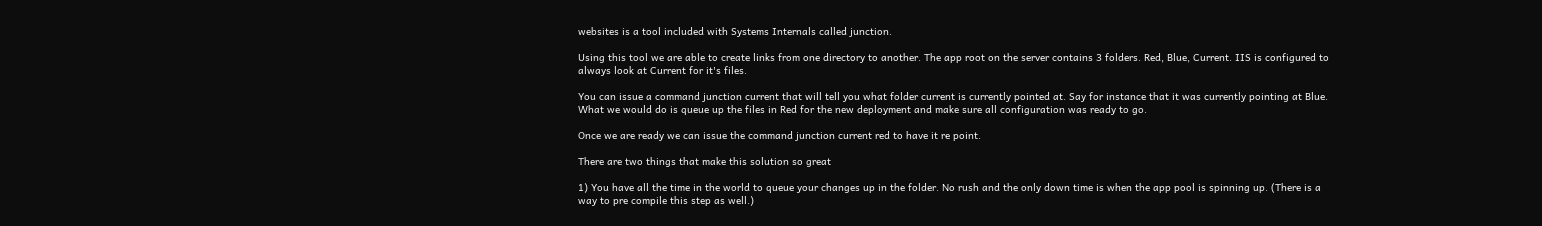websites is a tool included with Systems Internals called junction.

Using this tool we are able to create links from one directory to another. The app root on the server contains 3 folders. Red, Blue, Current. IIS is configured to always look at Current for it's files.

You can issue a command junction current that will tell you what folder current is currently pointed at. Say for instance that it was currently pointing at Blue. What we would do is queue up the files in Red for the new deployment and make sure all configuration was ready to go.

Once we are ready we can issue the command junction current red to have it re point.

There are two things that make this solution so great

1) You have all the time in the world to queue your changes up in the folder. No rush and the only down time is when the app pool is spinning up. (There is a way to pre compile this step as well.)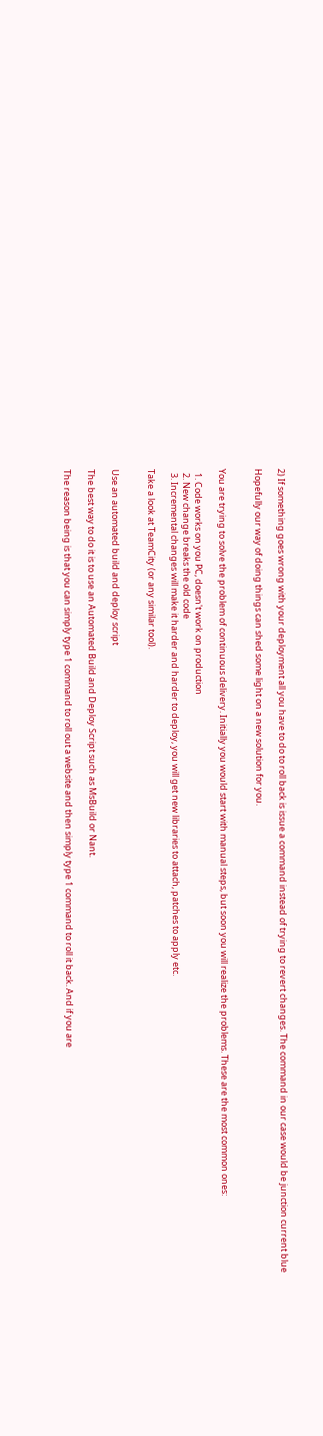2) If something goes wrong with your deployment all you have to do to roll back is issue a command instead of trying to revert changes. The command in our case would be junction current blue

Hopefully our way of doing things can shed some light on a new solution for you.


You are trying to solve the problem of continuous delivery. Initially you would start with manual steps, but soon you will realize the problems. These are the most common ones:

  1. Code works on you PC, doesn't work on production
  2. New change breaks the old code
  3. Incremental changes will make it harder and harder to deploy, you will get new libraries to attach, patches to apply etc.

Take a look at TeamCity (or any similar tool).


Use an automated build and deploy script

The best way to do it is to use an Automated Build and Deploy Script such as MsBuild or Nant.

The reason being is that you can simply type 1 command to roll out a website and then simply type 1 command to roll it back. And if you are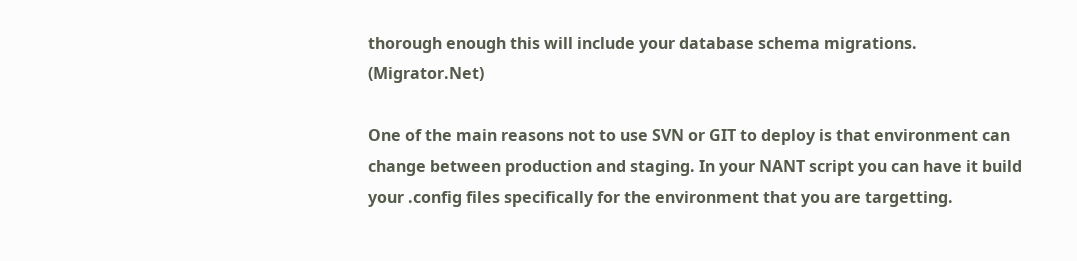thorough enough this will include your database schema migrations. (Migrator.Net)

One of the main reasons not to use SVN or GIT to deploy is that environment can change between production and staging. In your NANT script you can have it build your .config files specifically for the environment that you are targetting.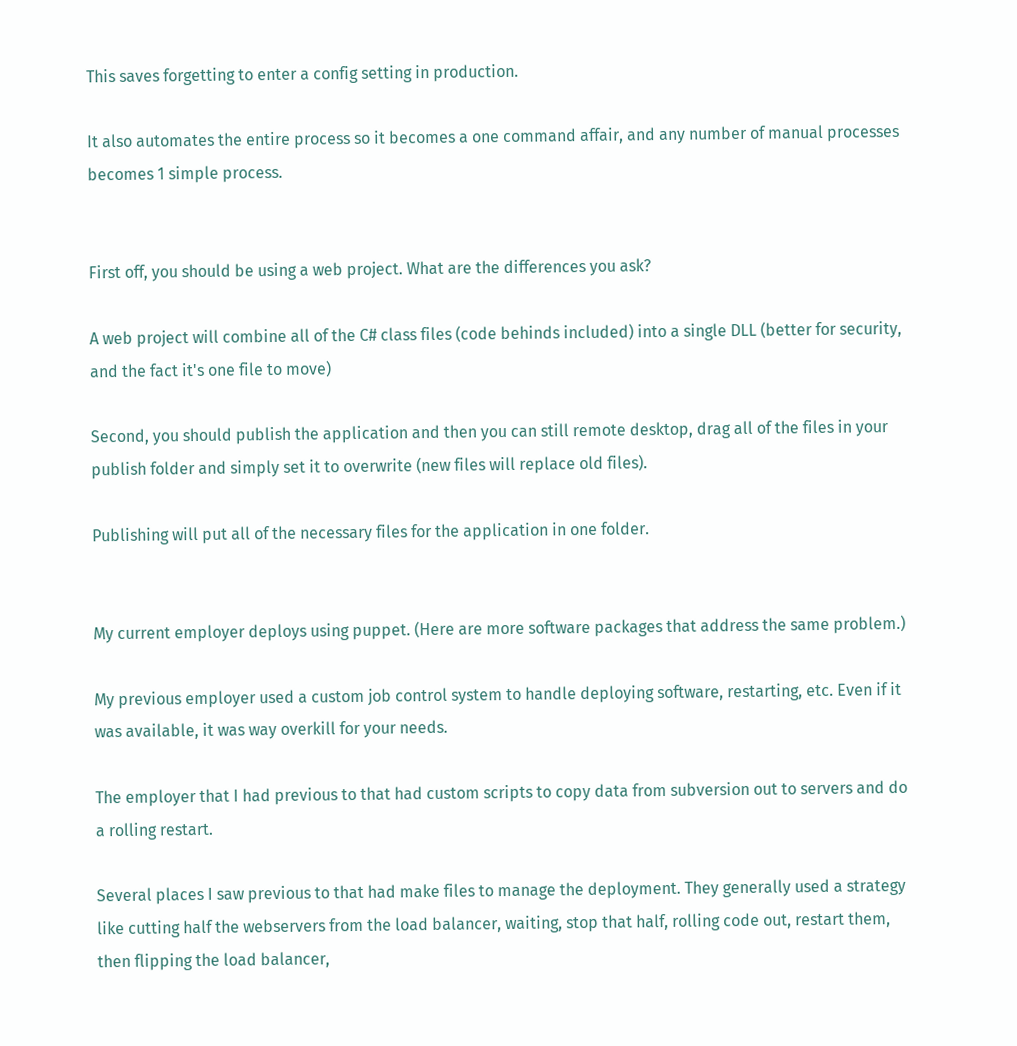This saves forgetting to enter a config setting in production.

It also automates the entire process so it becomes a one command affair, and any number of manual processes becomes 1 simple process.


First off, you should be using a web project. What are the differences you ask?

A web project will combine all of the C# class files (code behinds included) into a single DLL (better for security, and the fact it's one file to move)

Second, you should publish the application and then you can still remote desktop, drag all of the files in your publish folder and simply set it to overwrite (new files will replace old files).

Publishing will put all of the necessary files for the application in one folder.


My current employer deploys using puppet. (Here are more software packages that address the same problem.)

My previous employer used a custom job control system to handle deploying software, restarting, etc. Even if it was available, it was way overkill for your needs.

The employer that I had previous to that had custom scripts to copy data from subversion out to servers and do a rolling restart.

Several places I saw previous to that had make files to manage the deployment. They generally used a strategy like cutting half the webservers from the load balancer, waiting, stop that half, rolling code out, restart them, then flipping the load balancer,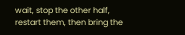wait, stop the other half, restart them, then bring the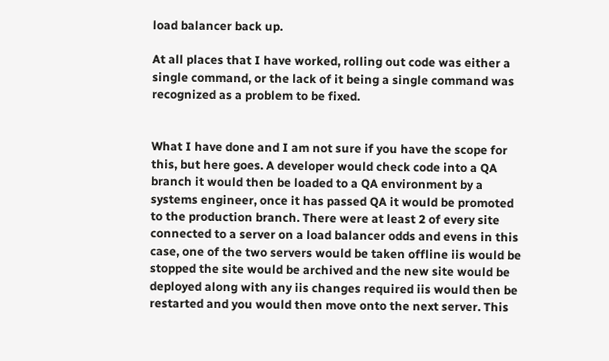load balancer back up.

At all places that I have worked, rolling out code was either a single command, or the lack of it being a single command was recognized as a problem to be fixed.


What I have done and I am not sure if you have the scope for this, but here goes. A developer would check code into a QA branch it would then be loaded to a QA environment by a systems engineer, once it has passed QA it would be promoted to the production branch. There were at least 2 of every site connected to a server on a load balancer odds and evens in this case, one of the two servers would be taken offline iis would be stopped the site would be archived and the new site would be deployed along with any iis changes required iis would then be restarted and you would then move onto the next server. This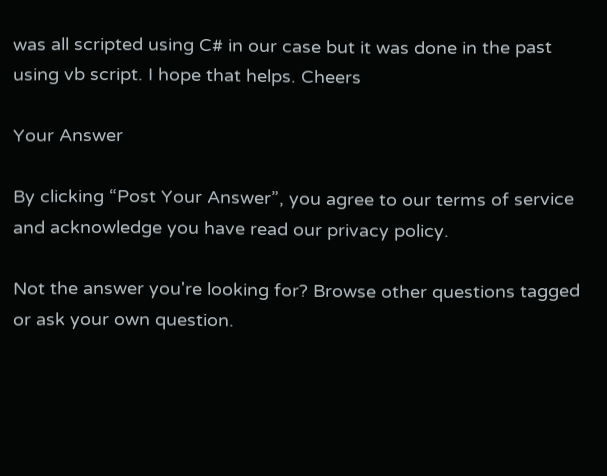was all scripted using C# in our case but it was done in the past using vb script. I hope that helps. Cheers

Your Answer

By clicking “Post Your Answer”, you agree to our terms of service and acknowledge you have read our privacy policy.

Not the answer you're looking for? Browse other questions tagged or ask your own question.